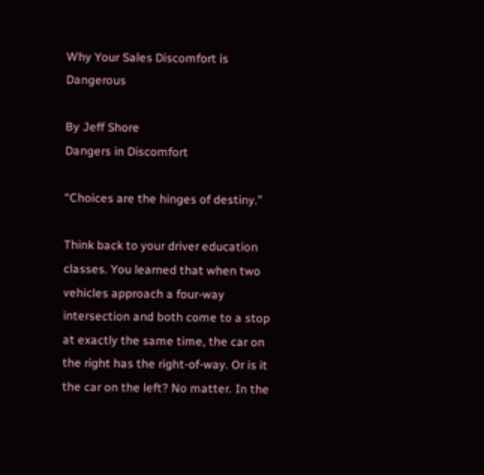Why Your Sales Discomfort is Dangerous

By Jeff Shore
Dangers in Discomfort

“Choices are the hinges of destiny.”

Think back to your driver education classes. You learned that when two vehicles approach a four-way intersection and both come to a stop at exactly the same time, the car on the right has the right-of-way. Or is it the car on the left? No matter. In the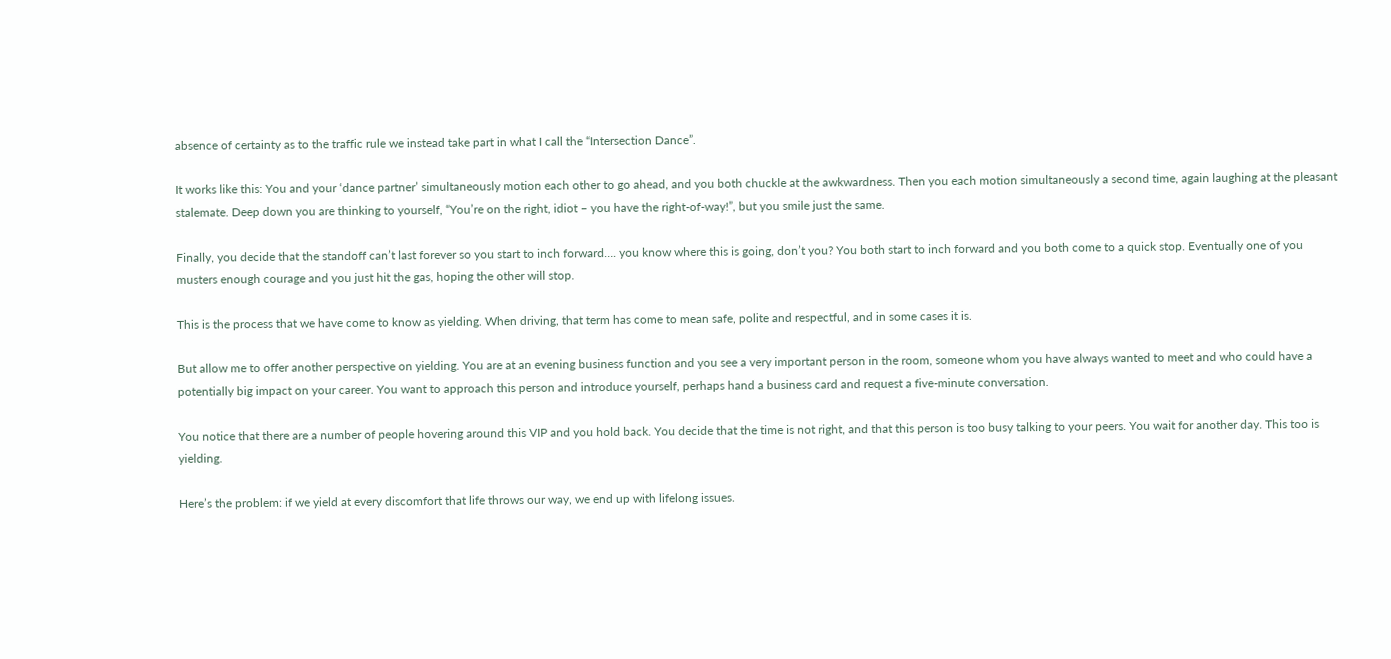absence of certainty as to the traffic rule we instead take part in what I call the “Intersection Dance”.

It works like this: You and your ‘dance partner’ simultaneously motion each other to go ahead, and you both chuckle at the awkwardness. Then you each motion simultaneously a second time, again laughing at the pleasant stalemate. Deep down you are thinking to yourself, “You’re on the right, idiot – you have the right-of-way!”, but you smile just the same.

Finally, you decide that the standoff can’t last forever so you start to inch forward…. you know where this is going, don’t you? You both start to inch forward and you both come to a quick stop. Eventually one of you musters enough courage and you just hit the gas, hoping the other will stop.

This is the process that we have come to know as yielding. When driving, that term has come to mean safe, polite and respectful, and in some cases it is.

But allow me to offer another perspective on yielding. You are at an evening business function and you see a very important person in the room, someone whom you have always wanted to meet and who could have a potentially big impact on your career. You want to approach this person and introduce yourself, perhaps hand a business card and request a five-minute conversation.

You notice that there are a number of people hovering around this VIP and you hold back. You decide that the time is not right, and that this person is too busy talking to your peers. You wait for another day. This too is yielding.

Here’s the problem: if we yield at every discomfort that life throws our way, we end up with lifelong issues.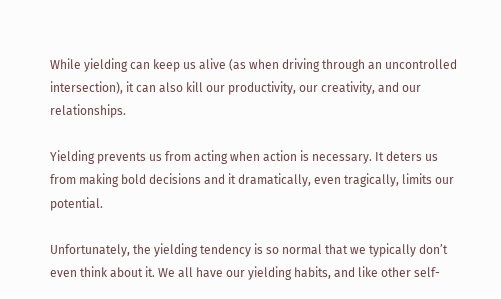While yielding can keep us alive (as when driving through an uncontrolled intersection), it can also kill our productivity, our creativity, and our relationships.

Yielding prevents us from acting when action is necessary. It deters us from making bold decisions and it dramatically, even tragically, limits our potential.

Unfortunately, the yielding tendency is so normal that we typically don’t even think about it. We all have our yielding habits, and like other self-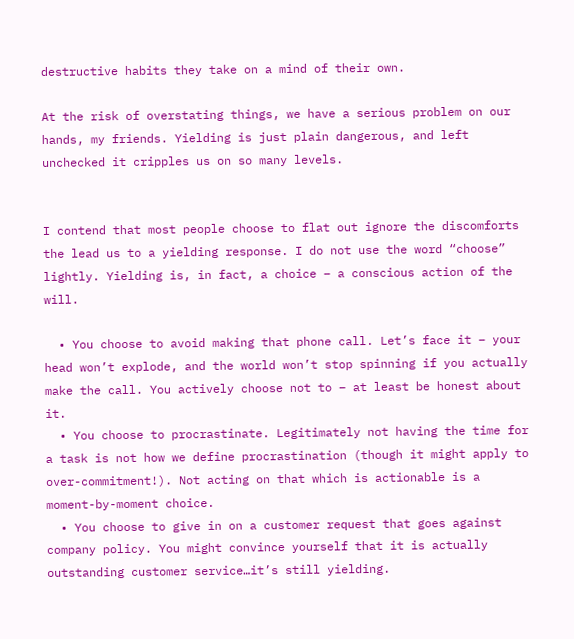destructive habits they take on a mind of their own.

At the risk of overstating things, we have a serious problem on our hands, my friends. Yielding is just plain dangerous, and left unchecked it cripples us on so many levels.


I contend that most people choose to flat out ignore the discomforts the lead us to a yielding response. I do not use the word “choose” lightly. Yielding is, in fact, a choice – a conscious action of the will.

  • You choose to avoid making that phone call. Let’s face it – your head won’t explode, and the world won’t stop spinning if you actually make the call. You actively choose not to – at least be honest about it.
  • You choose to procrastinate. Legitimately not having the time for a task is not how we define procrastination (though it might apply to over-commitment!). Not acting on that which is actionable is a moment-by-moment choice.
  • You choose to give in on a customer request that goes against company policy. You might convince yourself that it is actually outstanding customer service…it’s still yielding.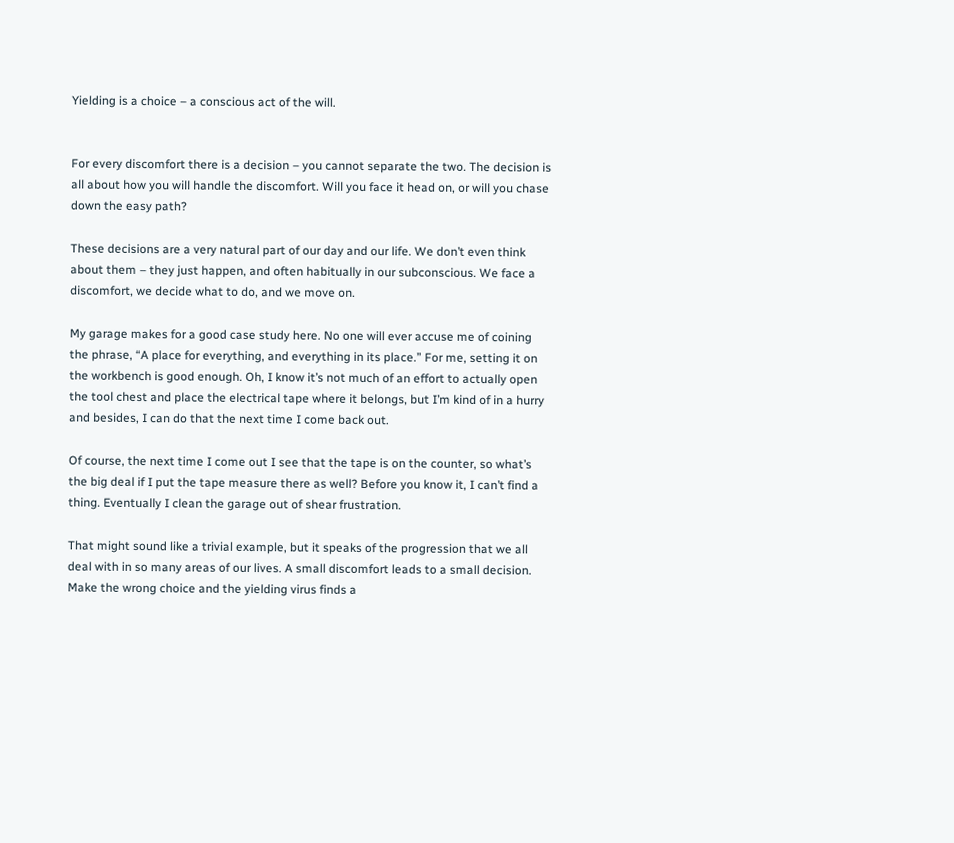Yielding is a choice – a conscious act of the will.


For every discomfort there is a decision – you cannot separate the two. The decision is all about how you will handle the discomfort. Will you face it head on, or will you chase down the easy path?

These decisions are a very natural part of our day and our life. We don’t even think about them – they just happen, and often habitually in our subconscious. We face a discomfort, we decide what to do, and we move on.

My garage makes for a good case study here. No one will ever accuse me of coining the phrase, “A place for everything, and everything in its place.” For me, setting it on the workbench is good enough. Oh, I know it’s not much of an effort to actually open the tool chest and place the electrical tape where it belongs, but I’m kind of in a hurry and besides, I can do that the next time I come back out.

Of course, the next time I come out I see that the tape is on the counter, so what’s the big deal if I put the tape measure there as well? Before you know it, I can’t find a thing. Eventually I clean the garage out of shear frustration.

That might sound like a trivial example, but it speaks of the progression that we all deal with in so many areas of our lives. A small discomfort leads to a small decision. Make the wrong choice and the yielding virus finds a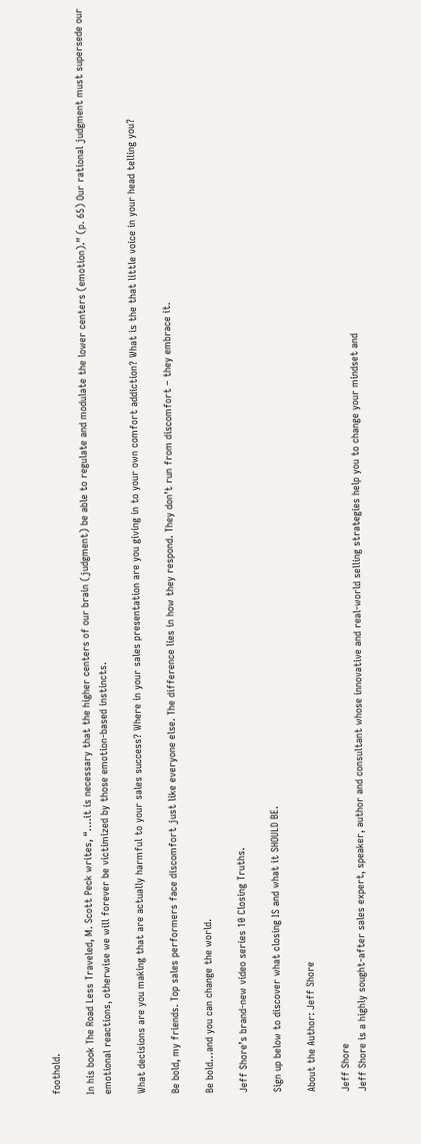foothold.

In his book The Road Less Traveled, M. Scott Peck writes, “….it is necessary that the higher centers of our brain (judgment) be able to regulate and modulate the lower centers (emotion).” (p. 65) Our rational judgment must supersede our emotional reactions, otherwise we will forever be victimized by those emotion-based instincts.

What decisions are you making that are actually harmful to your sales success? Where in your sales presentation are you giving in to your own comfort addiction? What is the that little voice in your head telling you?

Be bold, my friends. Top sales performers face discomfort just like everyone else. The difference lies in how they respond. They don’t run from discomfort – they embrace it.

Be bold…and you can change the world.

Jeff Shore’s brand-new video series 10 Closing Truths.

Sign up below to discover what closing IS and what it SHOULD BE.

About the Author: Jeff Shore

Jeff Shore
Jeff Shore is a highly sought-after sales expert, speaker, author and consultant whose innovative and real-world selling strategies help you to change your mindset and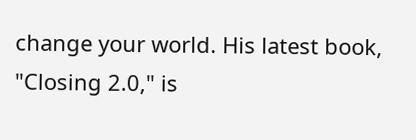change your world. His latest book, "Closing 2.0," is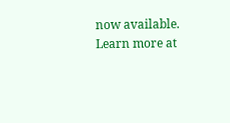now available. Learn more at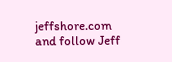jeffshore.com and follow Jeff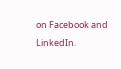on Facebook and LinkedIn.